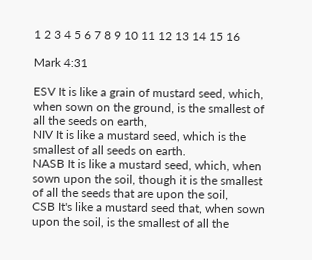1 2 3 4 5 6 7 8 9 10 11 12 13 14 15 16

Mark 4:31

ESV It is like a grain of mustard seed, which, when sown on the ground, is the smallest of all the seeds on earth,
NIV It is like a mustard seed, which is the smallest of all seeds on earth.
NASB It is like a mustard seed, which, when sown upon the soil, though it is the smallest of all the seeds that are upon the soil,
CSB It's like a mustard seed that, when sown upon the soil, is the smallest of all the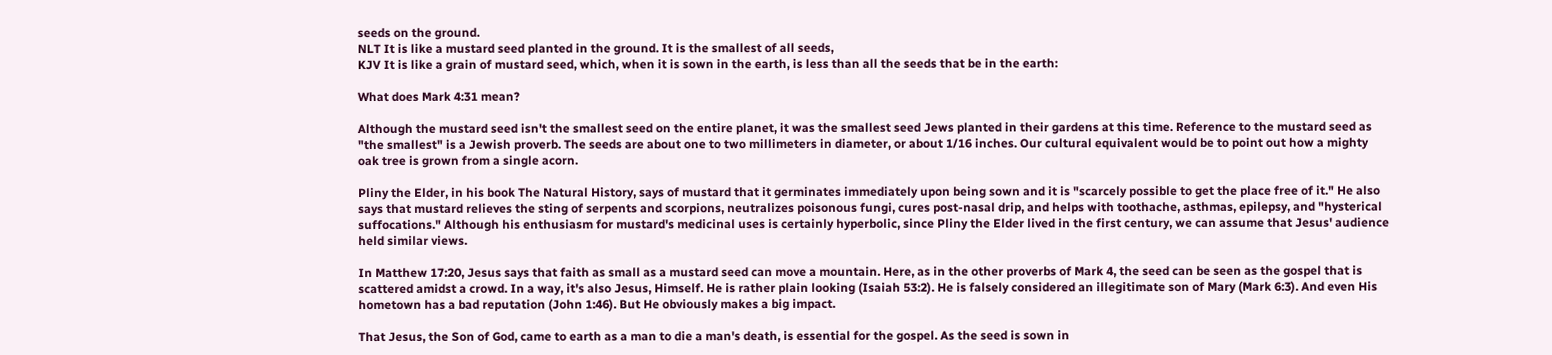seeds on the ground.
NLT It is like a mustard seed planted in the ground. It is the smallest of all seeds,
KJV It is like a grain of mustard seed, which, when it is sown in the earth, is less than all the seeds that be in the earth:

What does Mark 4:31 mean?

Although the mustard seed isn't the smallest seed on the entire planet, it was the smallest seed Jews planted in their gardens at this time. Reference to the mustard seed as "the smallest" is a Jewish proverb. The seeds are about one to two millimeters in diameter, or about 1/16 inches. Our cultural equivalent would be to point out how a mighty oak tree is grown from a single acorn.

Pliny the Elder, in his book The Natural History, says of mustard that it germinates immediately upon being sown and it is "scarcely possible to get the place free of it." He also says that mustard relieves the sting of serpents and scorpions, neutralizes poisonous fungi, cures post-nasal drip, and helps with toothache, asthmas, epilepsy, and "hysterical suffocations." Although his enthusiasm for mustard's medicinal uses is certainly hyperbolic, since Pliny the Elder lived in the first century, we can assume that Jesus' audience held similar views.

In Matthew 17:20, Jesus says that faith as small as a mustard seed can move a mountain. Here, as in the other proverbs of Mark 4, the seed can be seen as the gospel that is scattered amidst a crowd. In a way, it's also Jesus, Himself. He is rather plain looking (Isaiah 53:2). He is falsely considered an illegitimate son of Mary (Mark 6:3). And even His hometown has a bad reputation (John 1:46). But He obviously makes a big impact.

That Jesus, the Son of God, came to earth as a man to die a man's death, is essential for the gospel. As the seed is sown in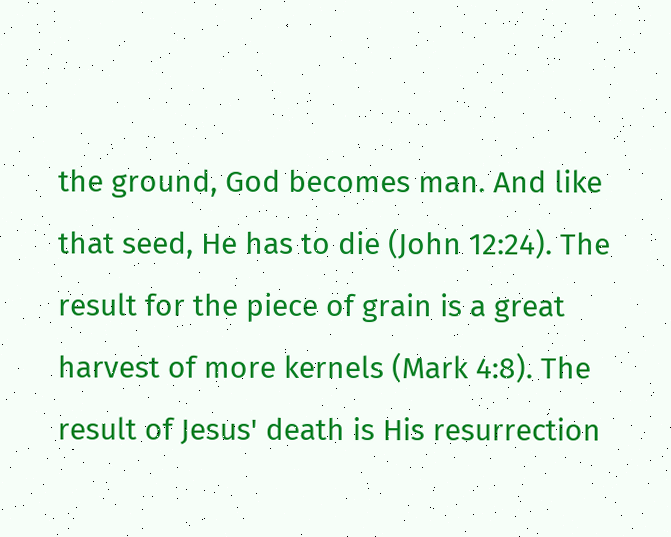the ground, God becomes man. And like that seed, He has to die (John 12:24). The result for the piece of grain is a great harvest of more kernels (Mark 4:8). The result of Jesus' death is His resurrection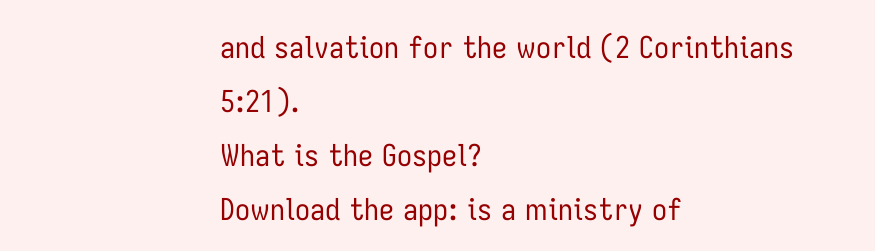and salvation for the world (2 Corinthians 5:21).
What is the Gospel?
Download the app: is a ministry of